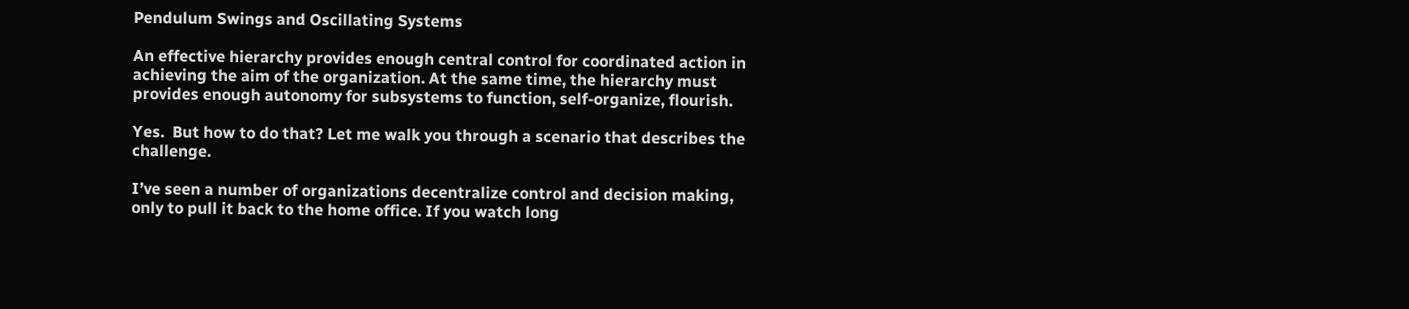Pendulum Swings and Oscillating Systems

An effective hierarchy provides enough central control for coordinated action in achieving the aim of the organization. At the same time, the hierarchy must provides enough autonomy for subsystems to function, self-organize, flourish.

Yes.  But how to do that? Let me walk you through a scenario that describes the challenge.

I’ve seen a number of organizations decentralize control and decision making, only to pull it back to the home office. If you watch long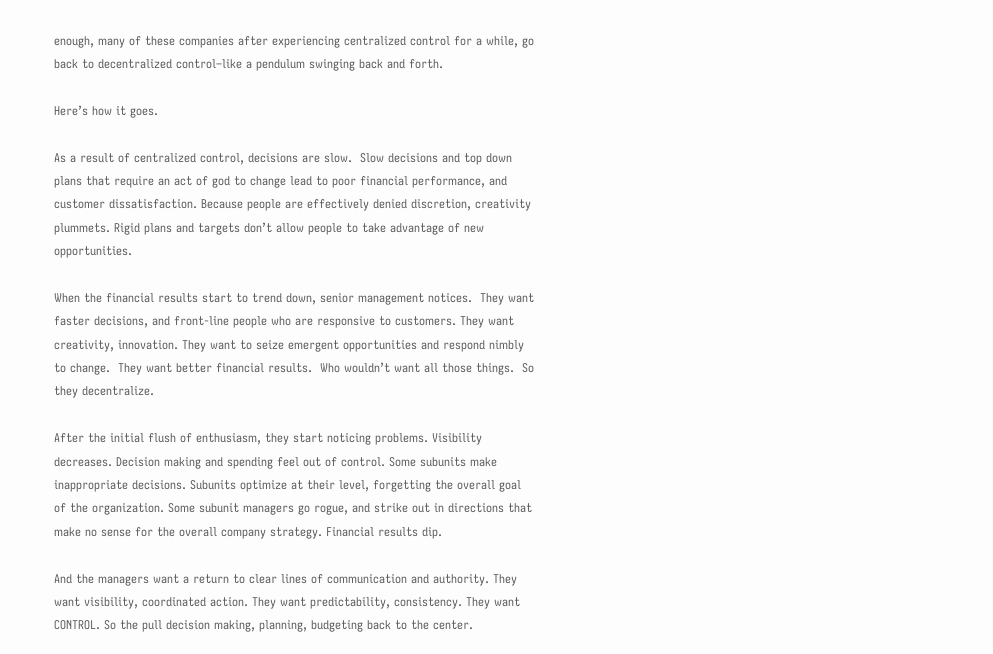enough, many of these companies after experiencing centralized control for a while, go back to decentralized control–like a pendulum swinging back and forth.

Here’s how it goes.

As a result of centralized control, decisions are slow.  Slow decisions and top down plans that require an act of god to change lead to poor financial performance, and customer dissatisfaction. Because people are effectively denied discretion, creativity plummets. Rigid plans and targets don’t allow people to take advantage of new opportunities.

When the financial results start to trend down, senior management notices.  They want faster decisions, and front-line people who are responsive to customers. They want creativity, innovation. They want to seize emergent opportunities and respond nimbly to change.  They want better financial results.  Who wouldn’t want all those things.  So they decentralize.

After the initial flush of enthusiasm, they start noticing problems. Visibility decreases. Decision making and spending feel out of control. Some subunits make inappropriate decisions. Subunits optimize at their level, forgetting the overall goal of the organization. Some subunit managers go rogue, and strike out in directions that make no sense for the overall company strategy. Financial results dip.

And the managers want a return to clear lines of communication and authority. They want visibility, coordinated action. They want predictability, consistency. They want CONTROL. So the pull decision making, planning, budgeting back to the center.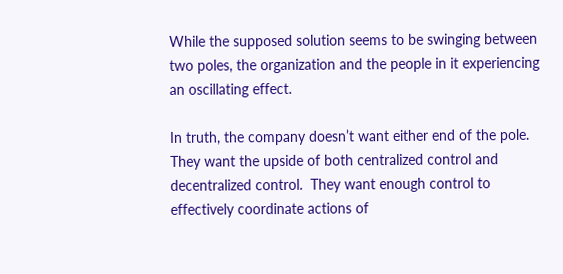While the supposed solution seems to be swinging between two poles, the organization and the people in it experiencing an oscillating effect.

In truth, the company doesn’t want either end of the pole.  They want the upside of both centralized control and decentralized control.  They want enough control to effectively coordinate actions of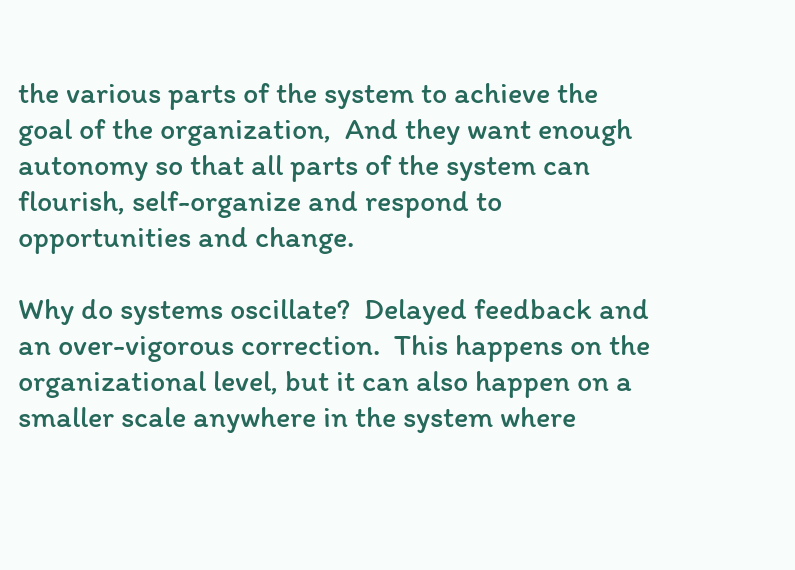the various parts of the system to achieve the goal of the organization,  And they want enough autonomy so that all parts of the system can flourish, self-organize and respond to opportunities and change.

Why do systems oscillate?  Delayed feedback and an over-vigorous correction.  This happens on the organizational level, but it can also happen on a smaller scale anywhere in the system where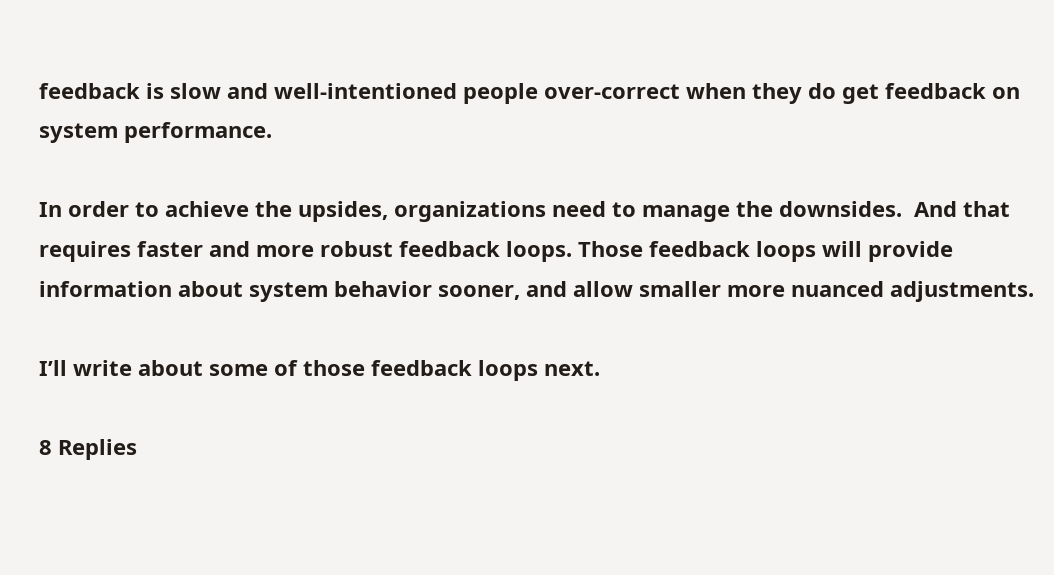feedback is slow and well-intentioned people over-correct when they do get feedback on system performance.

In order to achieve the upsides, organizations need to manage the downsides.  And that requires faster and more robust feedback loops. Those feedback loops will provide information about system behavior sooner, and allow smaller more nuanced adjustments.

I’ll write about some of those feedback loops next.

8 Replies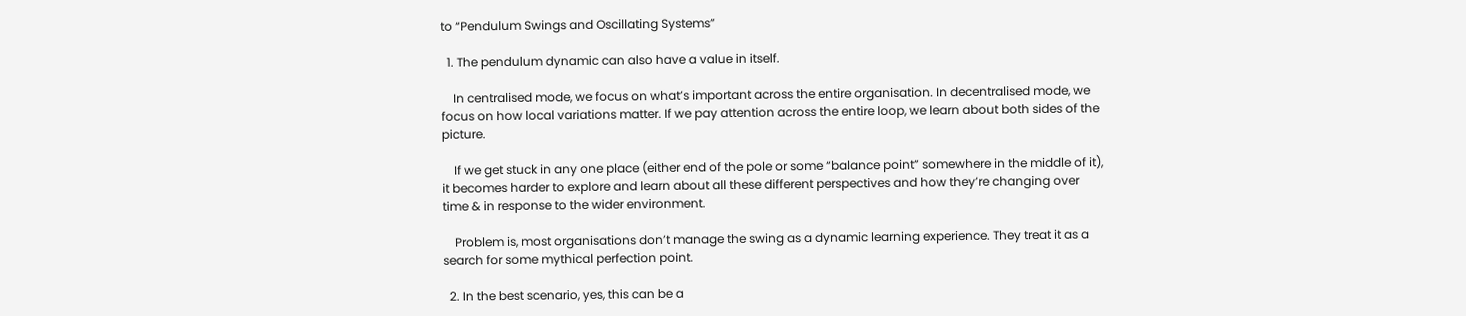to “Pendulum Swings and Oscillating Systems”

  1. The pendulum dynamic can also have a value in itself.

    In centralised mode, we focus on what’s important across the entire organisation. In decentralised mode, we focus on how local variations matter. If we pay attention across the entire loop, we learn about both sides of the picture.

    If we get stuck in any one place (either end of the pole or some “balance point” somewhere in the middle of it), it becomes harder to explore and learn about all these different perspectives and how they’re changing over time & in response to the wider environment.

    Problem is, most organisations don’t manage the swing as a dynamic learning experience. They treat it as a search for some mythical perfection point.

  2. In the best scenario, yes, this can be a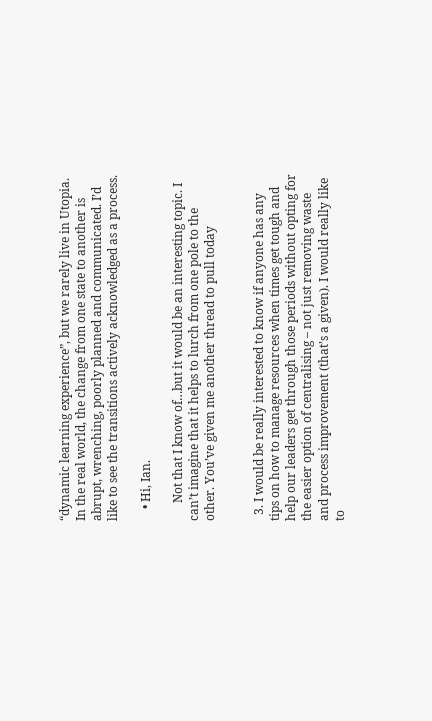“dynamic learning experience”, but we rarely live in Utopia. In the real world, the change from one state to another is abrupt, wrenching, poorly planned and communicated. I’d like to see the transitions actively acknowledged as a process.

    • Hi, Ian.

      Not that I know of…but it would be an interesting topic. I can’t imagine that it helps to lurch from one pole to the other. You’ve given me another thread to pull today


  3. I would be really interested to know if anyone has any tips on how to manage resources when times get tough and help our leaders get through those periods without opting for the easier option of centralising – not just removing waste and process improvement (that’s a given). I would really like to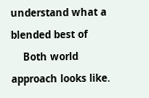understand what a blended best of
    Both world approach looks like.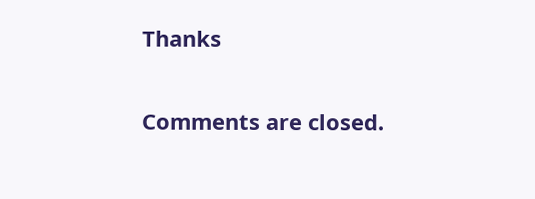Thanks

Comments are closed.